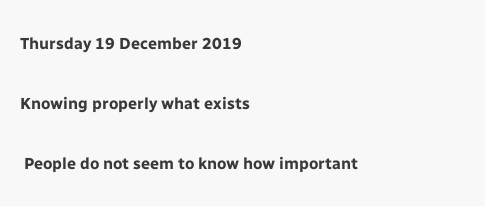Thursday 19 December 2019

Knowing properly what exists

 People do not seem to know how important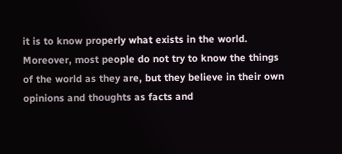it is to know properly what exists in the world. Moreover, most people do not try to know the things of the world as they are, but they believe in their own opinions and thoughts as facts and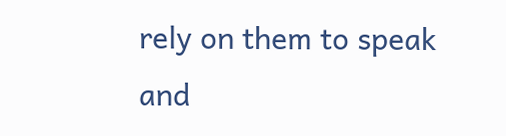rely on them to speak and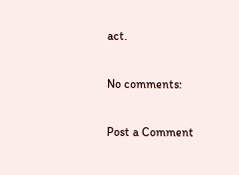act.

No comments:

Post a Comment